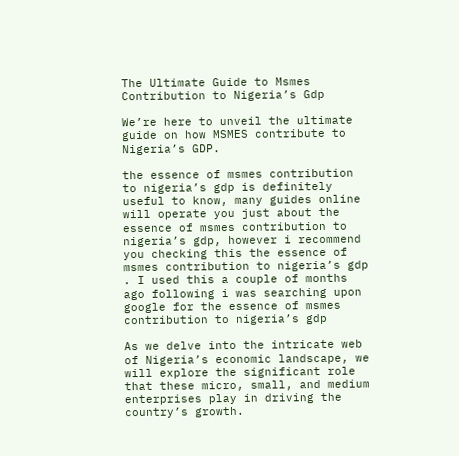The Ultimate Guide to Msmes Contribution to Nigeria’s Gdp

We’re here to unveil the ultimate guide on how MSMES contribute to Nigeria’s GDP.

the essence of msmes contribution to nigeria’s gdp is definitely useful to know, many guides online will operate you just about the essence of msmes contribution to nigeria’s gdp, however i recommend you checking this the essence of msmes contribution to nigeria’s gdp . I used this a couple of months ago following i was searching upon google for the essence of msmes contribution to nigeria’s gdp

As we delve into the intricate web of Nigeria’s economic landscape, we will explore the significant role that these micro, small, and medium enterprises play in driving the country’s growth.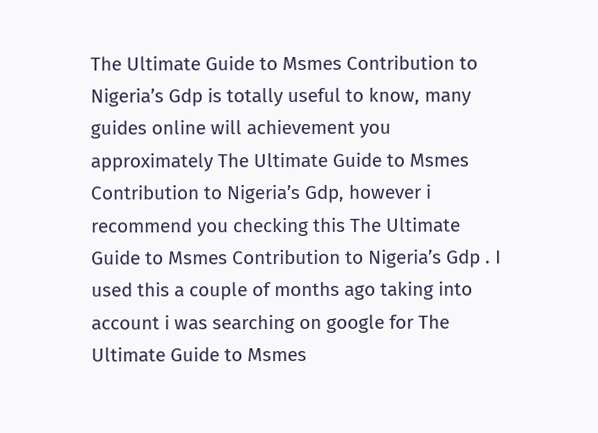The Ultimate Guide to Msmes Contribution to Nigeria’s Gdp is totally useful to know, many guides online will achievement you approximately The Ultimate Guide to Msmes Contribution to Nigeria’s Gdp, however i recommend you checking this The Ultimate Guide to Msmes Contribution to Nigeria’s Gdp . I used this a couple of months ago taking into account i was searching on google for The Ultimate Guide to Msmes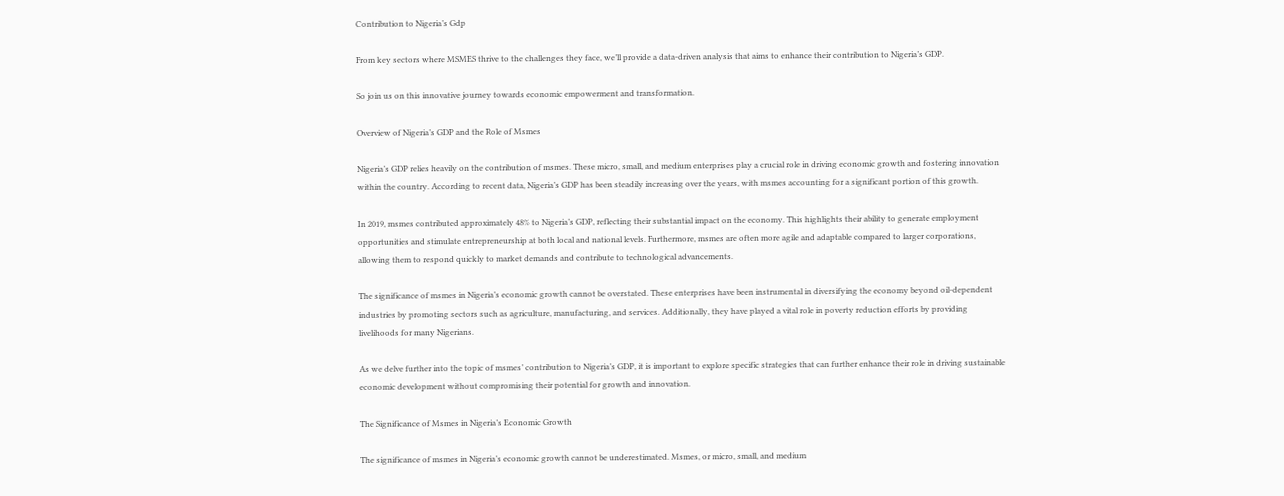Contribution to Nigeria’s Gdp

From key sectors where MSMES thrive to the challenges they face, we’ll provide a data-driven analysis that aims to enhance their contribution to Nigeria’s GDP.

So join us on this innovative journey towards economic empowerment and transformation.

Overview of Nigeria’s GDP and the Role of Msmes

Nigeria’s GDP relies heavily on the contribution of msmes. These micro, small, and medium enterprises play a crucial role in driving economic growth and fostering innovation within the country. According to recent data, Nigeria’s GDP has been steadily increasing over the years, with msmes accounting for a significant portion of this growth.

In 2019, msmes contributed approximately 48% to Nigeria’s GDP, reflecting their substantial impact on the economy. This highlights their ability to generate employment opportunities and stimulate entrepreneurship at both local and national levels. Furthermore, msmes are often more agile and adaptable compared to larger corporations, allowing them to respond quickly to market demands and contribute to technological advancements.

The significance of msmes in Nigeria’s economic growth cannot be overstated. These enterprises have been instrumental in diversifying the economy beyond oil-dependent industries by promoting sectors such as agriculture, manufacturing, and services. Additionally, they have played a vital role in poverty reduction efforts by providing livelihoods for many Nigerians.

As we delve further into the topic of msmes’ contribution to Nigeria’s GDP, it is important to explore specific strategies that can further enhance their role in driving sustainable economic development without compromising their potential for growth and innovation.

The Significance of Msmes in Nigeria’s Economic Growth

The significance of msmes in Nigeria’s economic growth cannot be underestimated. Msmes, or micro, small, and medium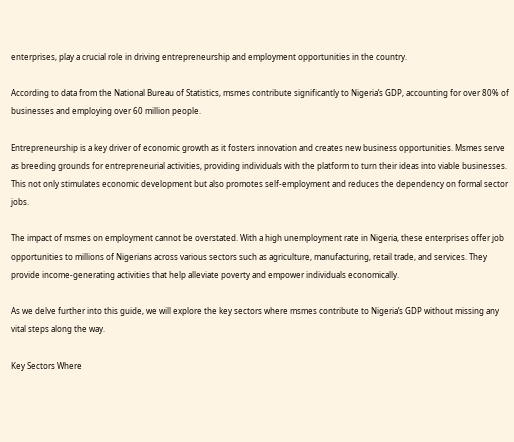enterprises, play a crucial role in driving entrepreneurship and employment opportunities in the country.

According to data from the National Bureau of Statistics, msmes contribute significantly to Nigeria’s GDP, accounting for over 80% of businesses and employing over 60 million people.

Entrepreneurship is a key driver of economic growth as it fosters innovation and creates new business opportunities. Msmes serve as breeding grounds for entrepreneurial activities, providing individuals with the platform to turn their ideas into viable businesses. This not only stimulates economic development but also promotes self-employment and reduces the dependency on formal sector jobs.

The impact of msmes on employment cannot be overstated. With a high unemployment rate in Nigeria, these enterprises offer job opportunities to millions of Nigerians across various sectors such as agriculture, manufacturing, retail trade, and services. They provide income-generating activities that help alleviate poverty and empower individuals economically.

As we delve further into this guide, we will explore the key sectors where msmes contribute to Nigeria’s GDP without missing any vital steps along the way.

Key Sectors Where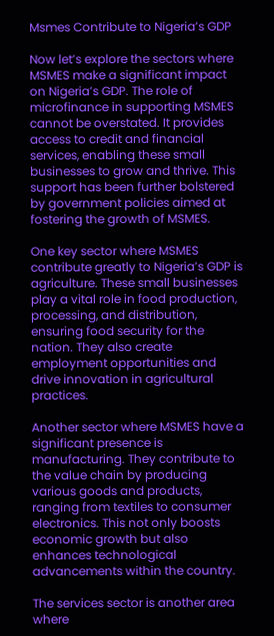Msmes Contribute to Nigeria’s GDP

Now let’s explore the sectors where MSMES make a significant impact on Nigeria’s GDP. The role of microfinance in supporting MSMES cannot be overstated. It provides access to credit and financial services, enabling these small businesses to grow and thrive. This support has been further bolstered by government policies aimed at fostering the growth of MSMES.

One key sector where MSMES contribute greatly to Nigeria’s GDP is agriculture. These small businesses play a vital role in food production, processing, and distribution, ensuring food security for the nation. They also create employment opportunities and drive innovation in agricultural practices.

Another sector where MSMES have a significant presence is manufacturing. They contribute to the value chain by producing various goods and products, ranging from textiles to consumer electronics. This not only boosts economic growth but also enhances technological advancements within the country.

The services sector is another area where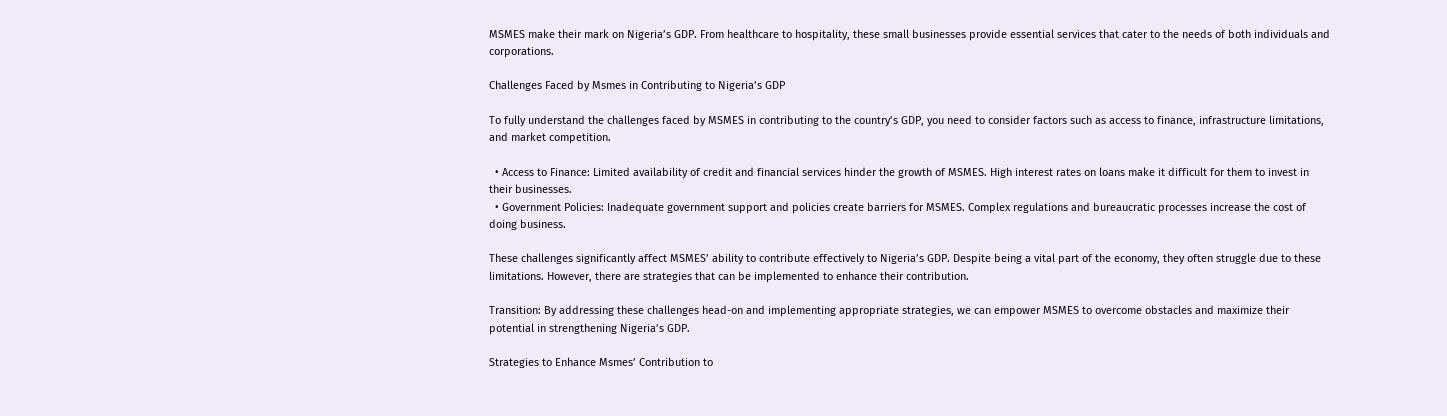MSMES make their mark on Nigeria’s GDP. From healthcare to hospitality, these small businesses provide essential services that cater to the needs of both individuals and corporations.

Challenges Faced by Msmes in Contributing to Nigeria’s GDP

To fully understand the challenges faced by MSMES in contributing to the country’s GDP, you need to consider factors such as access to finance, infrastructure limitations, and market competition.

  • Access to Finance: Limited availability of credit and financial services hinder the growth of MSMES. High interest rates on loans make it difficult for them to invest in their businesses.
  • Government Policies: Inadequate government support and policies create barriers for MSMES. Complex regulations and bureaucratic processes increase the cost of doing business.

These challenges significantly affect MSMES’ ability to contribute effectively to Nigeria’s GDP. Despite being a vital part of the economy, they often struggle due to these limitations. However, there are strategies that can be implemented to enhance their contribution.

Transition: By addressing these challenges head-on and implementing appropriate strategies, we can empower MSMES to overcome obstacles and maximize their potential in strengthening Nigeria’s GDP.

Strategies to Enhance Msmes’ Contribution to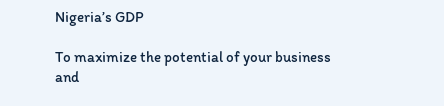Nigeria’s GDP

To maximize the potential of your business and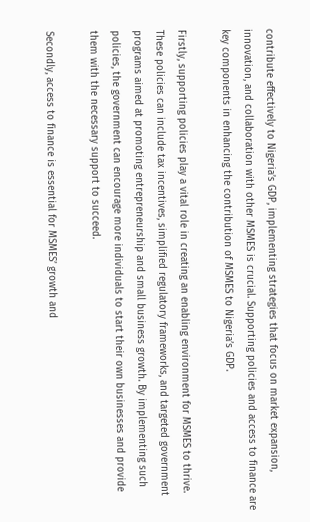contribute effectively to Nigeria’s GDP, implementing strategies that focus on market expansion, innovation, and collaboration with other MSMES is crucial. Supporting policies and access to finance are key components in enhancing the contribution of MSMES to Nigeria’s GDP.

Firstly, supporting policies play a vital role in creating an enabling environment for MSMES to thrive. These policies can include tax incentives, simplified regulatory frameworks, and targeted government programs aimed at promoting entrepreneurship and small business growth. By implementing such policies, the government can encourage more individuals to start their own businesses and provide them with the necessary support to succeed.

Secondly, access to finance is essential for MSMES’ growth and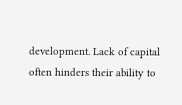development. Lack of capital often hinders their ability to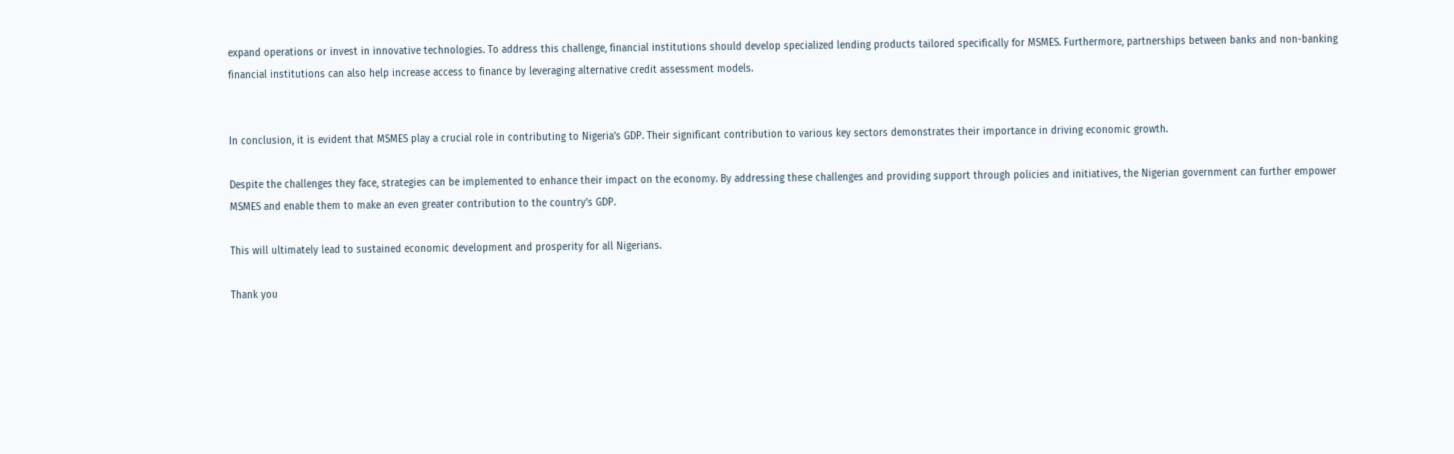expand operations or invest in innovative technologies. To address this challenge, financial institutions should develop specialized lending products tailored specifically for MSMES. Furthermore, partnerships between banks and non-banking financial institutions can also help increase access to finance by leveraging alternative credit assessment models.


In conclusion, it is evident that MSMES play a crucial role in contributing to Nigeria’s GDP. Their significant contribution to various key sectors demonstrates their importance in driving economic growth.

Despite the challenges they face, strategies can be implemented to enhance their impact on the economy. By addressing these challenges and providing support through policies and initiatives, the Nigerian government can further empower MSMES and enable them to make an even greater contribution to the country’s GDP.

This will ultimately lead to sustained economic development and prosperity for all Nigerians.

Thank you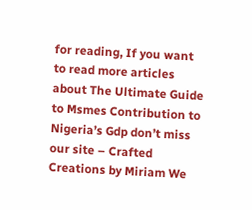for reading, If you want to read more articles about The Ultimate Guide to Msmes Contribution to Nigeria’s Gdp don’t miss our site – Crafted Creations by Miriam We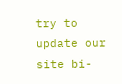try to update our site bi-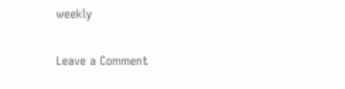weekly

Leave a Comment